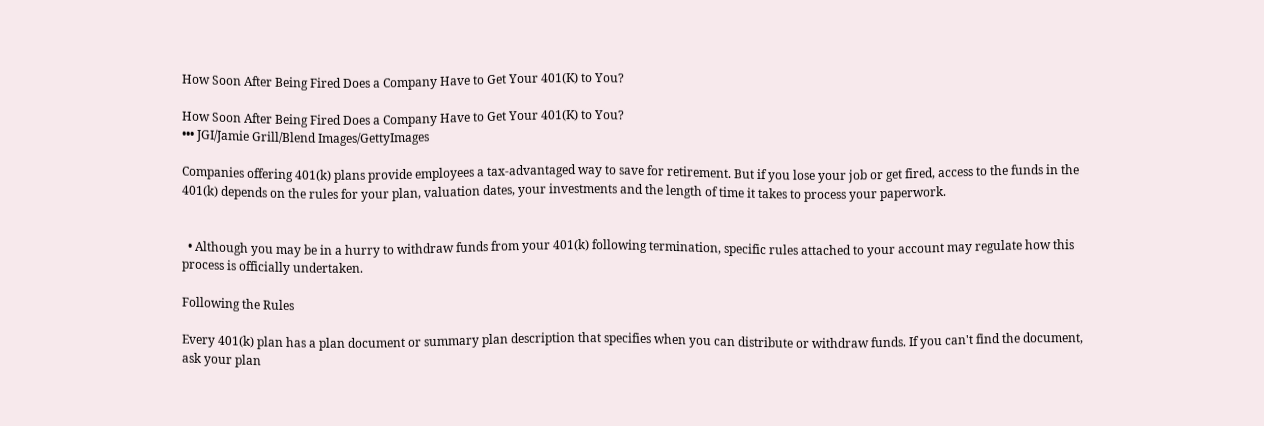How Soon After Being Fired Does a Company Have to Get Your 401(K) to You?

How Soon After Being Fired Does a Company Have to Get Your 401(K) to You?
••• JGI/Jamie Grill/Blend Images/GettyImages

Companies offering 401(k) plans provide employees a tax-advantaged way to save for retirement. But if you lose your job or get fired, access to the funds in the 401(k) depends on the rules for your plan, valuation dates, your investments and the length of time it takes to process your paperwork.


  • Although you may be in a hurry to withdraw funds from your 401(k) following termination, specific rules attached to your account may regulate how this process is officially undertaken.

Following the Rules

Every 401(k) plan has a plan document or summary plan description that specifies when you can distribute or withdraw funds. If you can't find the document, ask your plan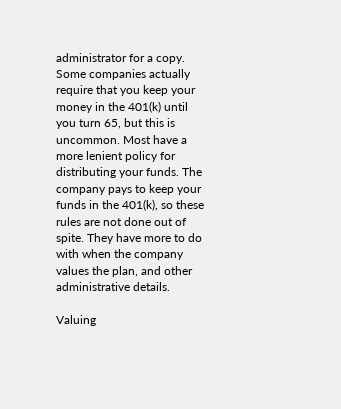administrator for a copy. Some companies actually require that you keep your money in the 401(k) until you turn 65, but this is uncommon. Most have a more lenient policy for distributing your funds. The company pays to keep your funds in the 401(k), so these rules are not done out of spite. They have more to do with when the company values the plan, and other administrative details.

Valuing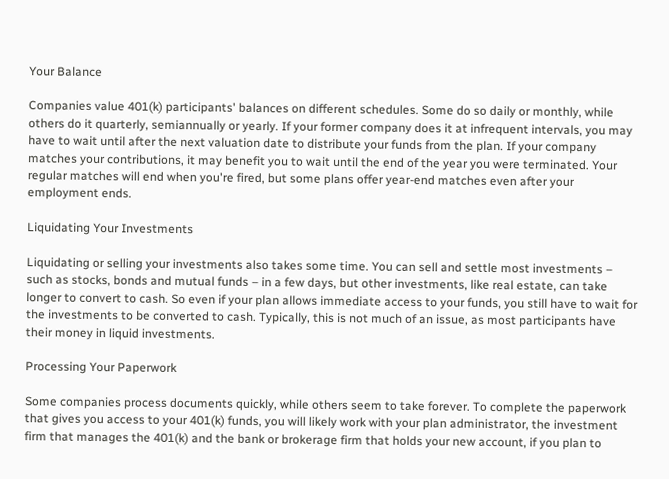Your Balance

Companies value 401(k) participants' balances on different schedules. Some do so daily or monthly, while others do it quarterly, semiannually or yearly. If your former company does it at infrequent intervals, you may have to wait until after the next valuation date to distribute your funds from the plan. If your company matches your contributions, it may benefit you to wait until the end of the year you were terminated. Your regular matches will end when you're fired, but some plans offer year-end matches even after your employment ends.

Liquidating Your Investments

Liquidating or selling your investments also takes some time. You can sell and settle most investments – such as stocks, bonds and mutual funds – in a few days, but other investments, like real estate, can take longer to convert to cash. So even if your plan allows immediate access to your funds, you still have to wait for the investments to be converted to cash. Typically, this is not much of an issue, as most participants have their money in liquid investments.

Processing Your Paperwork

Some companies process documents quickly, while others seem to take forever. To complete the paperwork that gives you access to your 401(k) funds, you will likely work with your plan administrator, the investment firm that manages the 401(k) and the bank or brokerage firm that holds your new account, if you plan to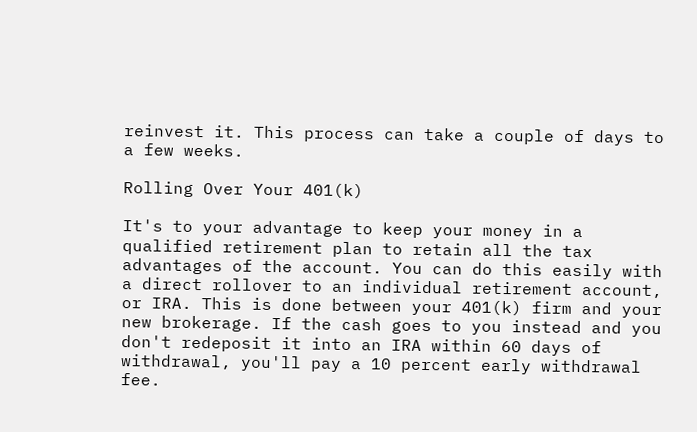reinvest it. This process can take a couple of days to a few weeks.

Rolling Over Your 401(k)

It's to your advantage to keep your money in a qualified retirement plan to retain all the tax advantages of the account. You can do this easily with a direct rollover to an individual retirement account, or IRA. This is done between your 401(k) firm and your new brokerage. If the cash goes to you instead and you don't redeposit it into an IRA within 60 days of withdrawal, you'll pay a 10 percent early withdrawal fee.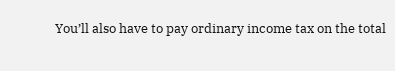You’ll also have to pay ordinary income tax on the total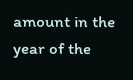amount in the year of the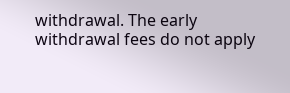withdrawal. The early withdrawal fees do not apply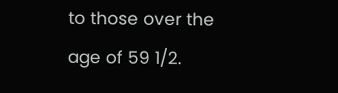to those over the age of 59 1/2.